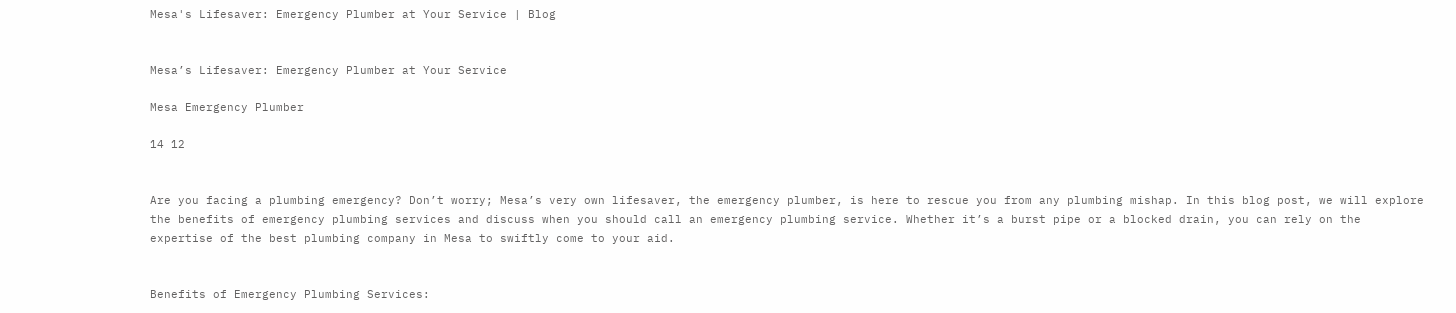Mesa's Lifesaver: Emergency Plumber at Your Service | Blog


Mesa’s Lifesaver: Emergency Plumber at Your Service

Mesa Emergency Plumber

14 12


Are you facing a plumbing emergency? Don’t worry; Mesa’s very own lifesaver, the emergency plumber, is here to rescue you from any plumbing mishap. In this blog post, we will explore the benefits of emergency plumbing services and discuss when you should call an emergency plumbing service. Whether it’s a burst pipe or a blocked drain, you can rely on the expertise of the best plumbing company in Mesa to swiftly come to your aid.


Benefits of Emergency Plumbing Services: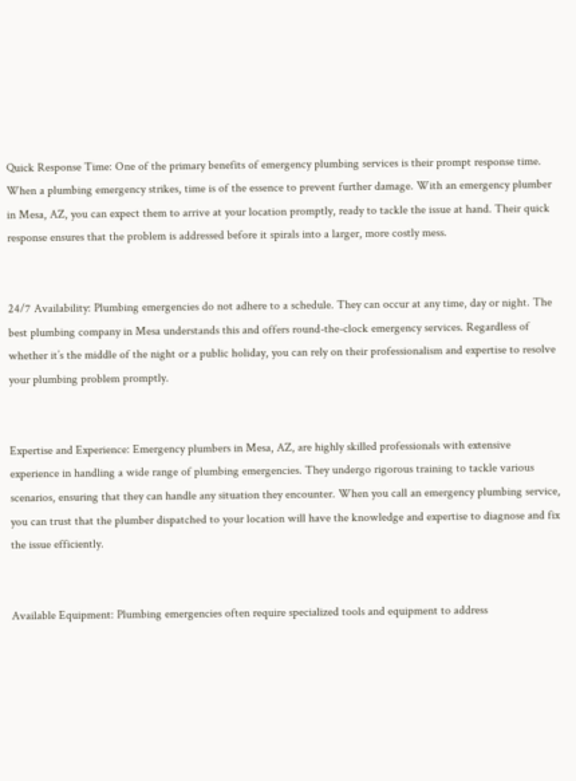Quick Response Time: One of the primary benefits of emergency plumbing services is their prompt response time. When a plumbing emergency strikes, time is of the essence to prevent further damage. With an emergency plumber in Mesa, AZ, you can expect them to arrive at your location promptly, ready to tackle the issue at hand. Their quick response ensures that the problem is addressed before it spirals into a larger, more costly mess.


24/7 Availability: Plumbing emergencies do not adhere to a schedule. They can occur at any time, day or night. The best plumbing company in Mesa understands this and offers round-the-clock emergency services. Regardless of whether it’s the middle of the night or a public holiday, you can rely on their professionalism and expertise to resolve your plumbing problem promptly.


Expertise and Experience: Emergency plumbers in Mesa, AZ, are highly skilled professionals with extensive experience in handling a wide range of plumbing emergencies. They undergo rigorous training to tackle various scenarios, ensuring that they can handle any situation they encounter. When you call an emergency plumbing service, you can trust that the plumber dispatched to your location will have the knowledge and expertise to diagnose and fix the issue efficiently.


Available Equipment: Plumbing emergencies often require specialized tools and equipment to address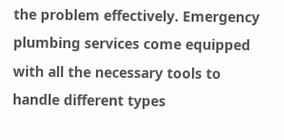the problem effectively. Emergency plumbing services come equipped with all the necessary tools to handle different types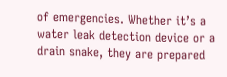of emergencies. Whether it’s a water leak detection device or a drain snake, they are prepared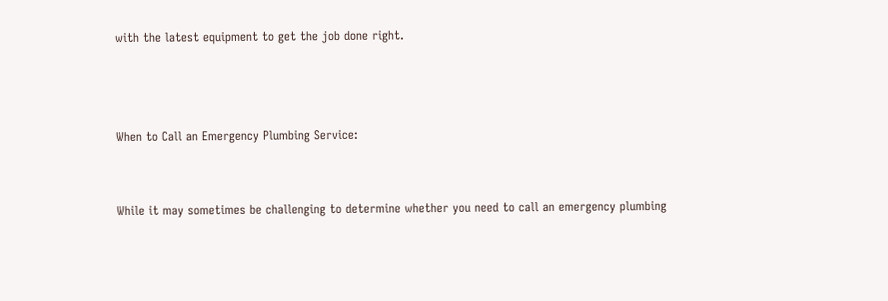with the latest equipment to get the job done right.



When to Call an Emergency Plumbing Service:


While it may sometimes be challenging to determine whether you need to call an emergency plumbing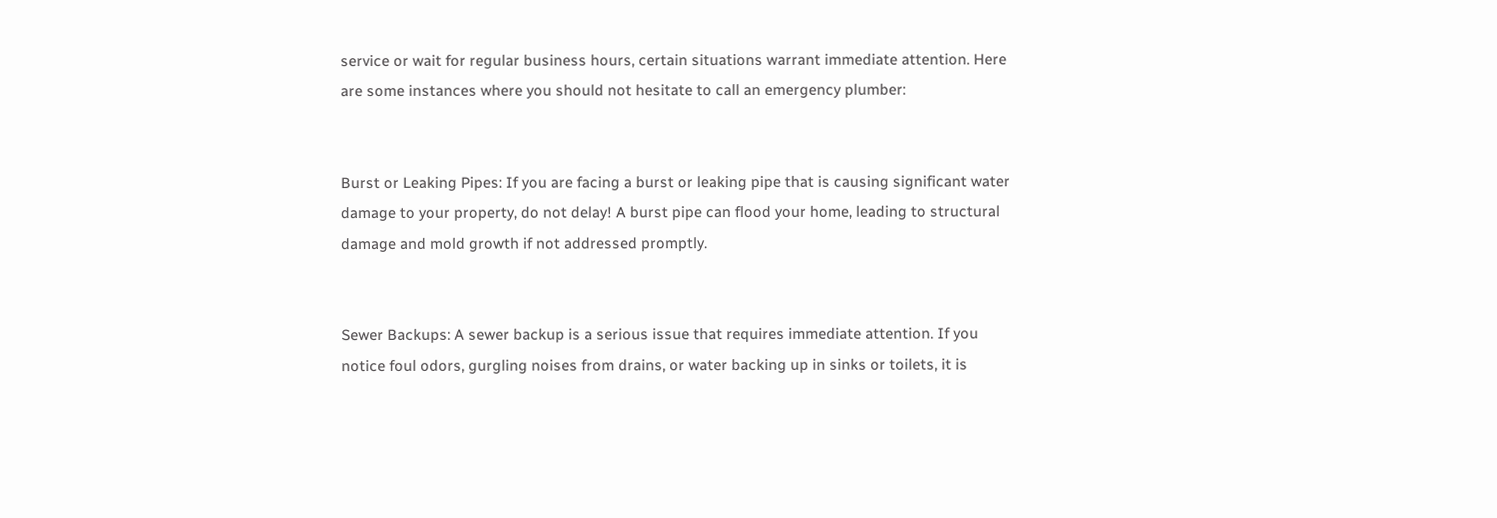service or wait for regular business hours, certain situations warrant immediate attention. Here are some instances where you should not hesitate to call an emergency plumber:


Burst or Leaking Pipes: If you are facing a burst or leaking pipe that is causing significant water damage to your property, do not delay! A burst pipe can flood your home, leading to structural damage and mold growth if not addressed promptly.


Sewer Backups: A sewer backup is a serious issue that requires immediate attention. If you notice foul odors, gurgling noises from drains, or water backing up in sinks or toilets, it is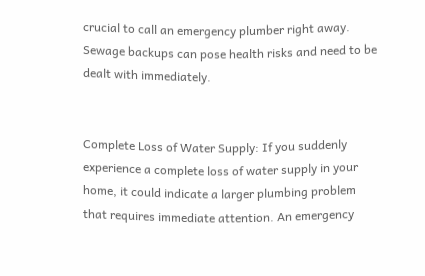crucial to call an emergency plumber right away. Sewage backups can pose health risks and need to be dealt with immediately.


Complete Loss of Water Supply: If you suddenly experience a complete loss of water supply in your home, it could indicate a larger plumbing problem that requires immediate attention. An emergency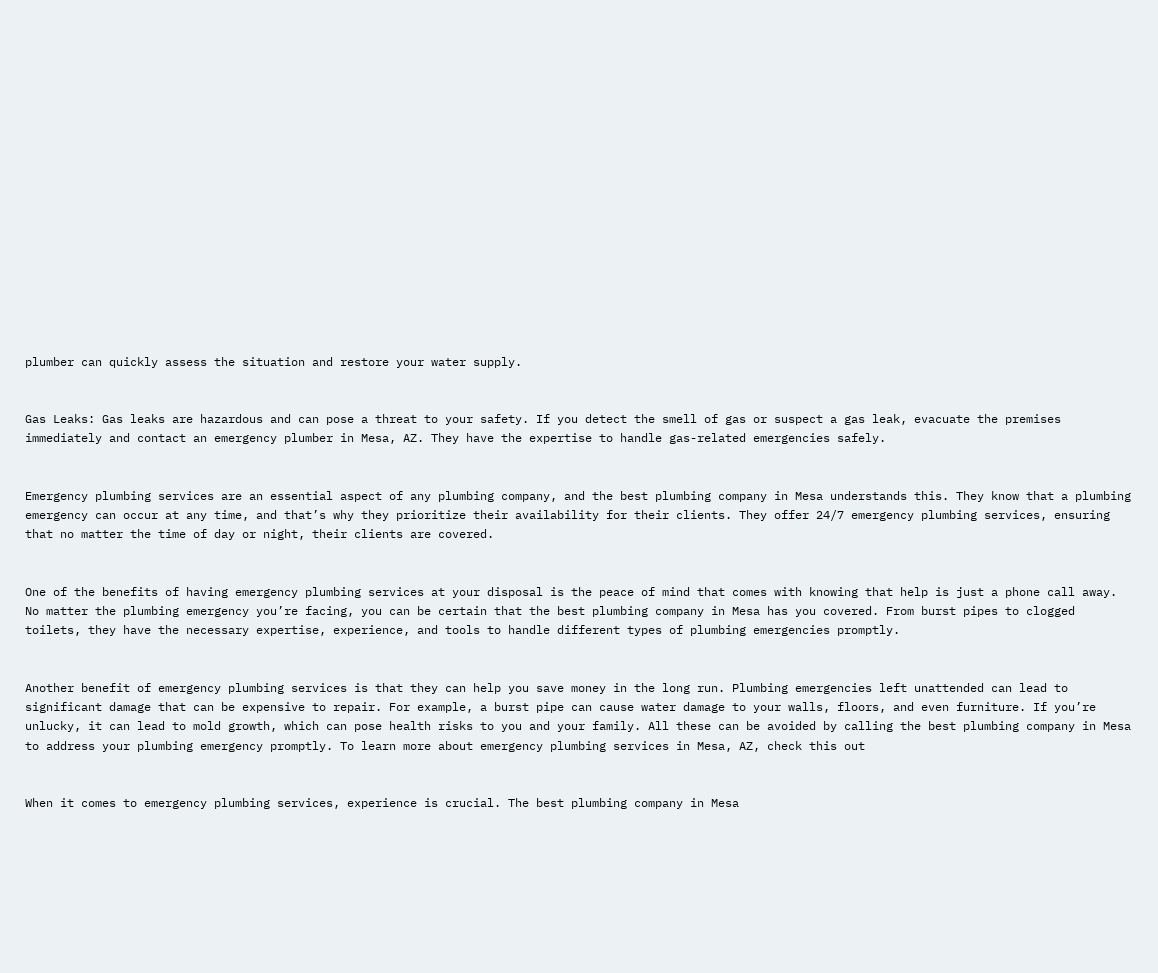plumber can quickly assess the situation and restore your water supply.


Gas Leaks: Gas leaks are hazardous and can pose a threat to your safety. If you detect the smell of gas or suspect a gas leak, evacuate the premises immediately and contact an emergency plumber in Mesa, AZ. They have the expertise to handle gas-related emergencies safely.


Emergency plumbing services are an essential aspect of any plumbing company, and the best plumbing company in Mesa understands this. They know that a plumbing emergency can occur at any time, and that’s why they prioritize their availability for their clients. They offer 24/7 emergency plumbing services, ensuring that no matter the time of day or night, their clients are covered.


One of the benefits of having emergency plumbing services at your disposal is the peace of mind that comes with knowing that help is just a phone call away. No matter the plumbing emergency you’re facing, you can be certain that the best plumbing company in Mesa has you covered. From burst pipes to clogged toilets, they have the necessary expertise, experience, and tools to handle different types of plumbing emergencies promptly.


Another benefit of emergency plumbing services is that they can help you save money in the long run. Plumbing emergencies left unattended can lead to significant damage that can be expensive to repair. For example, a burst pipe can cause water damage to your walls, floors, and even furniture. If you’re unlucky, it can lead to mold growth, which can pose health risks to you and your family. All these can be avoided by calling the best plumbing company in Mesa to address your plumbing emergency promptly. To learn more about emergency plumbing services in Mesa, AZ, check this out


When it comes to emergency plumbing services, experience is crucial. The best plumbing company in Mesa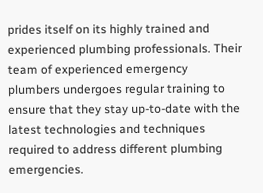prides itself on its highly trained and experienced plumbing professionals. Their team of experienced emergency plumbers undergoes regular training to ensure that they stay up-to-date with the latest technologies and techniques required to address different plumbing emergencies.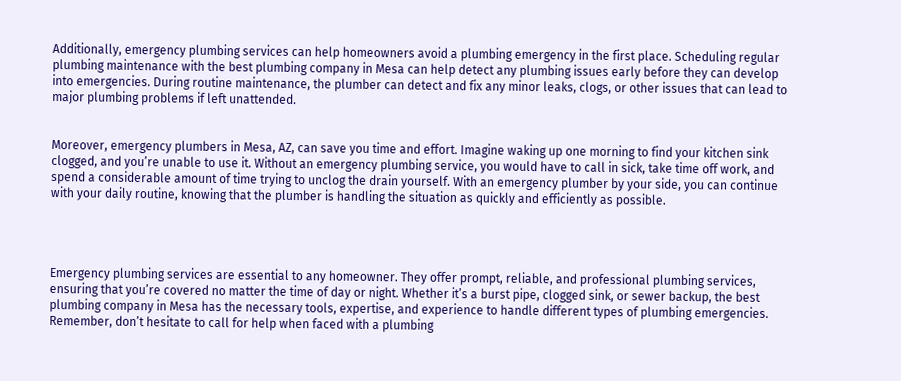Additionally, emergency plumbing services can help homeowners avoid a plumbing emergency in the first place. Scheduling regular plumbing maintenance with the best plumbing company in Mesa can help detect any plumbing issues early before they can develop into emergencies. During routine maintenance, the plumber can detect and fix any minor leaks, clogs, or other issues that can lead to major plumbing problems if left unattended.


Moreover, emergency plumbers in Mesa, AZ, can save you time and effort. Imagine waking up one morning to find your kitchen sink clogged, and you’re unable to use it. Without an emergency plumbing service, you would have to call in sick, take time off work, and spend a considerable amount of time trying to unclog the drain yourself. With an emergency plumber by your side, you can continue with your daily routine, knowing that the plumber is handling the situation as quickly and efficiently as possible.




Emergency plumbing services are essential to any homeowner. They offer prompt, reliable, and professional plumbing services, ensuring that you’re covered no matter the time of day or night. Whether it’s a burst pipe, clogged sink, or sewer backup, the best plumbing company in Mesa has the necessary tools, expertise, and experience to handle different types of plumbing emergencies. Remember, don’t hesitate to call for help when faced with a plumbing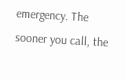emergency. The sooner you call, the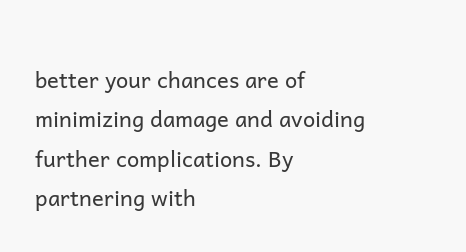better your chances are of minimizing damage and avoiding further complications. By partnering with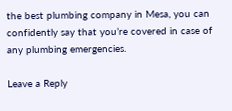the best plumbing company in Mesa, you can confidently say that you’re covered in case of any plumbing emergencies.

Leave a Reply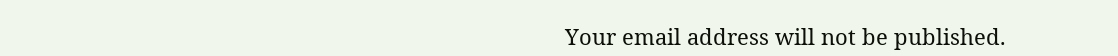Your email address will not be published.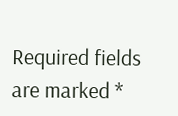Required fields are marked *